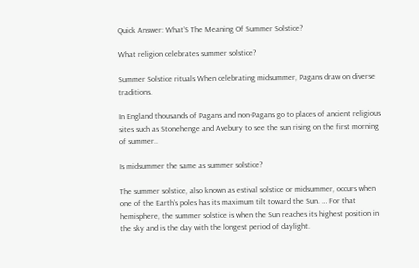Quick Answer: What’S The Meaning Of Summer Solstice?

What religion celebrates summer solstice?

Summer Solstice rituals When celebrating midsummer, Pagans draw on diverse traditions.

In England thousands of Pagans and non-Pagans go to places of ancient religious sites such as Stonehenge and Avebury to see the sun rising on the first morning of summer..

Is midsummer the same as summer solstice?

The summer solstice, also known as estival solstice or midsummer, occurs when one of the Earth’s poles has its maximum tilt toward the Sun. … For that hemisphere, the summer solstice is when the Sun reaches its highest position in the sky and is the day with the longest period of daylight.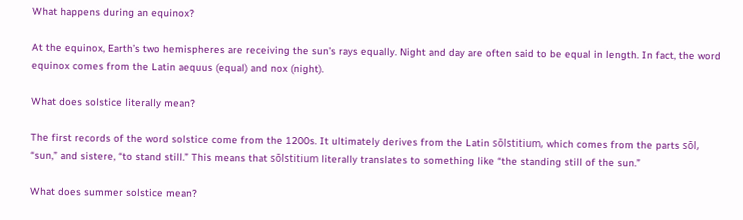What happens during an equinox?

At the equinox, Earth’s two hemispheres are receiving the sun’s rays equally. Night and day are often said to be equal in length. In fact, the word equinox comes from the Latin aequus (equal) and nox (night).

What does solstice literally mean?

The first records of the word solstice come from the 1200s. It ultimately derives from the Latin sōlstitium, which comes from the parts sōl, “sun,” and sistere, “to stand still.” This means that sōlstitium literally translates to something like “the standing still of the sun.”

What does summer solstice mean?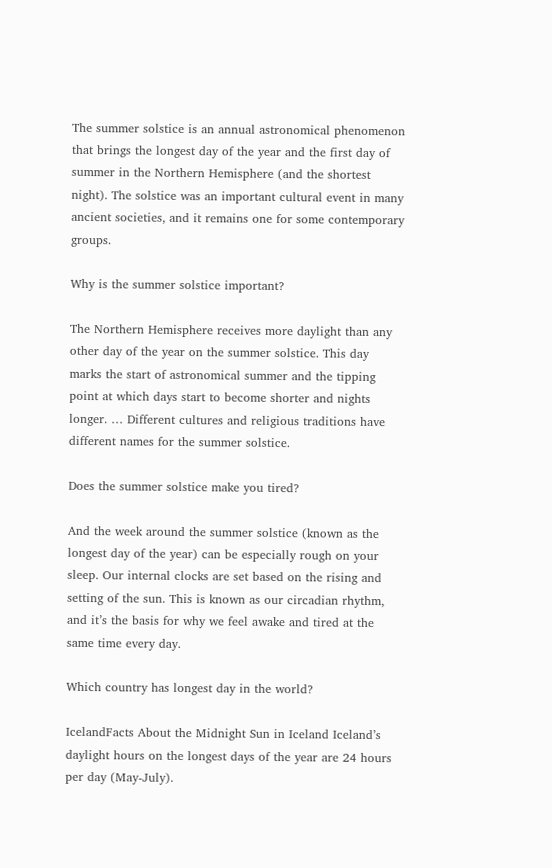The summer solstice is an annual astronomical phenomenon that brings the longest day of the year and the first day of summer in the Northern Hemisphere (and the shortest night). The solstice was an important cultural event in many ancient societies, and it remains one for some contemporary groups.

Why is the summer solstice important?

The Northern Hemisphere receives more daylight than any other day of the year on the summer solstice. This day marks the start of astronomical summer and the tipping point at which days start to become shorter and nights longer. … Different cultures and religious traditions have different names for the summer solstice.

Does the summer solstice make you tired?

And the week around the summer solstice (known as the longest day of the year) can be especially rough on your sleep. Our internal clocks are set based on the rising and setting of the sun. This is known as our circadian rhythm, and it’s the basis for why we feel awake and tired at the same time every day.

Which country has longest day in the world?

IcelandFacts About the Midnight Sun in Iceland Iceland’s daylight hours on the longest days of the year are 24 hours per day (May-July).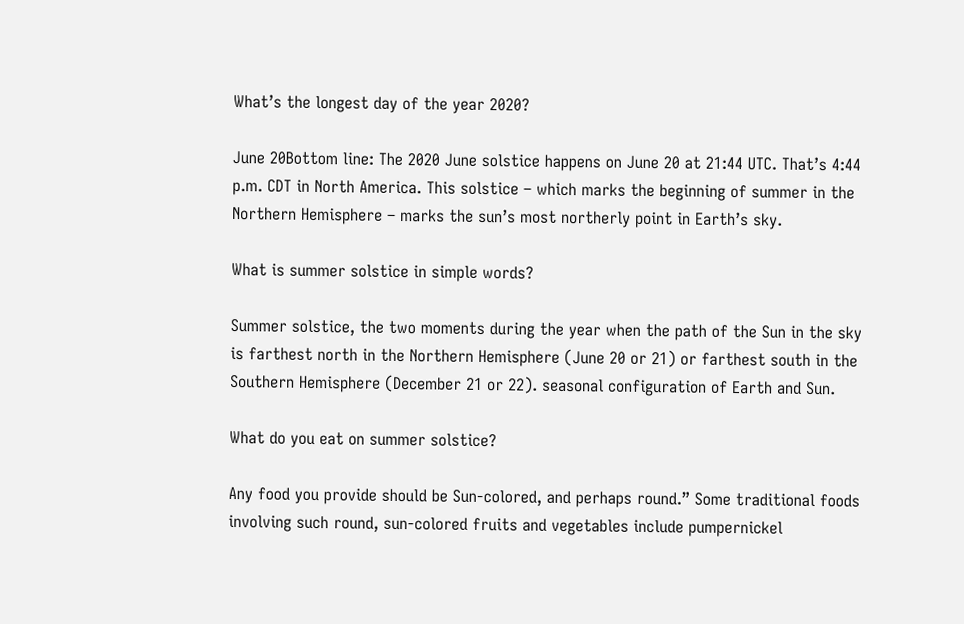What’s the longest day of the year 2020?

June 20Bottom line: The 2020 June solstice happens on June 20 at 21:44 UTC. That’s 4:44 p.m. CDT in North America. This solstice – which marks the beginning of summer in the Northern Hemisphere – marks the sun’s most northerly point in Earth’s sky.

What is summer solstice in simple words?

Summer solstice, the two moments during the year when the path of the Sun in the sky is farthest north in the Northern Hemisphere (June 20 or 21) or farthest south in the Southern Hemisphere (December 21 or 22). seasonal configuration of Earth and Sun.

What do you eat on summer solstice?

Any food you provide should be Sun-colored, and perhaps round.” Some traditional foods involving such round, sun-colored fruits and vegetables include pumpernickel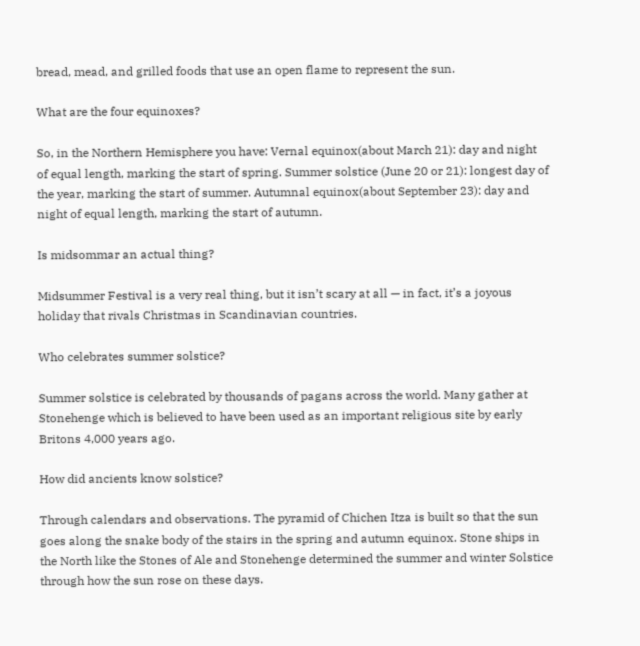bread, mead, and grilled foods that use an open flame to represent the sun.

What are the four equinoxes?

So, in the Northern Hemisphere you have: Vernal equinox(about March 21): day and night of equal length, marking the start of spring. Summer solstice (June 20 or 21): longest day of the year, marking the start of summer. Autumnal equinox(about September 23): day and night of equal length, marking the start of autumn.

Is midsommar an actual thing?

Midsummer Festival is a very real thing, but it isn’t scary at all — in fact, it’s a joyous holiday that rivals Christmas in Scandinavian countries.

Who celebrates summer solstice?

Summer solstice is celebrated by thousands of pagans across the world. Many gather at Stonehenge which is believed to have been used as an important religious site by early Britons 4,000 years ago.

How did ancients know solstice?

Through calendars and observations. The pyramid of Chichen Itza is built so that the sun goes along the snake body of the stairs in the spring and autumn equinox. Stone ships in the North like the Stones of Ale and Stonehenge determined the summer and winter Solstice through how the sun rose on these days.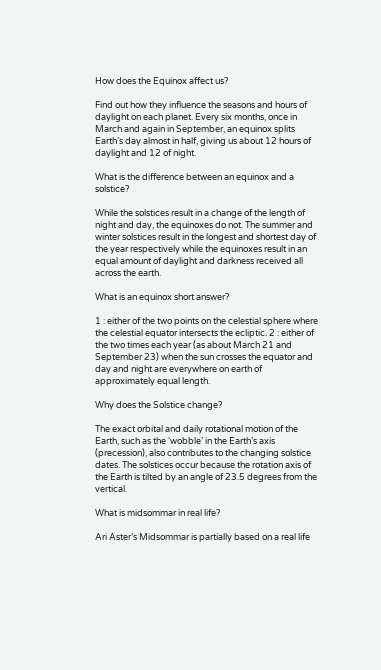How does the Equinox affect us?

Find out how they influence the seasons and hours of daylight on each planet. Every six months, once in March and again in September, an equinox splits Earth’s day almost in half, giving us about 12 hours of daylight and 12 of night.

What is the difference between an equinox and a solstice?

While the solstices result in a change of the length of night and day, the equinoxes do not. The summer and winter solstices result in the longest and shortest day of the year respectively while the equinoxes result in an equal amount of daylight and darkness received all across the earth.

What is an equinox short answer?

1 : either of the two points on the celestial sphere where the celestial equator intersects the ecliptic. 2 : either of the two times each year (as about March 21 and September 23) when the sun crosses the equator and day and night are everywhere on earth of approximately equal length.

Why does the Solstice change?

The exact orbital and daily rotational motion of the Earth, such as the ‘wobble’ in the Earth’s axis (precession), also contributes to the changing solstice dates. The solstices occur because the rotation axis of the Earth is tilted by an angle of 23.5 degrees from the vertical.

What is midsommar in real life?

Ari Aster’s Midsommar is partially based on a real life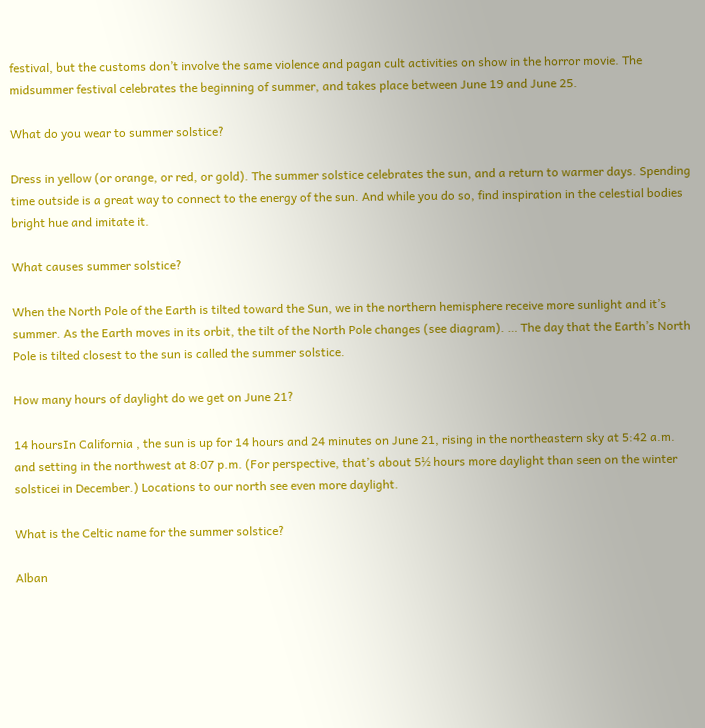festival, but the customs don’t involve the same violence and pagan cult activities on show in the horror movie. The midsummer festival celebrates the beginning of summer, and takes place between June 19 and June 25.

What do you wear to summer solstice?

Dress in yellow (or orange, or red, or gold). The summer solstice celebrates the sun, and a return to warmer days. Spending time outside is a great way to connect to the energy of the sun. And while you do so, find inspiration in the celestial bodies bright hue and imitate it.

What causes summer solstice?

When the North Pole of the Earth is tilted toward the Sun, we in the northern hemisphere receive more sunlight and it’s summer. As the Earth moves in its orbit, the tilt of the North Pole changes (see diagram). … The day that the Earth’s North Pole is tilted closest to the sun is called the summer solstice.

How many hours of daylight do we get on June 21?

14 hoursIn California , the sun is up for 14 hours and 24 minutes on June 21, rising in the northeastern sky at 5:42 a.m. and setting in the northwest at 8:07 p.m. (For perspective, that’s about 5½ hours more daylight than seen on the winter solsticei in December.) Locations to our north see even more daylight.

What is the Celtic name for the summer solstice?

Alban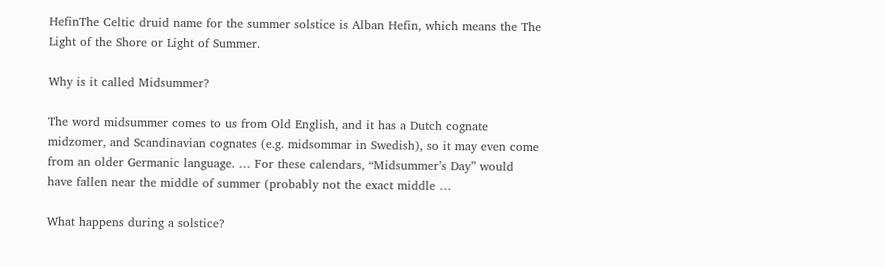HefinThe Celtic druid name for the summer solstice is Alban Hefin, which means the The Light of the Shore or Light of Summer.

Why is it called Midsummer?

The word midsummer comes to us from Old English, and it has a Dutch cognate midzomer, and Scandinavian cognates (e.g. midsommar in Swedish), so it may even come from an older Germanic language. … For these calendars, “Midsummer’s Day” would have fallen near the middle of summer (probably not the exact middle …

What happens during a solstice?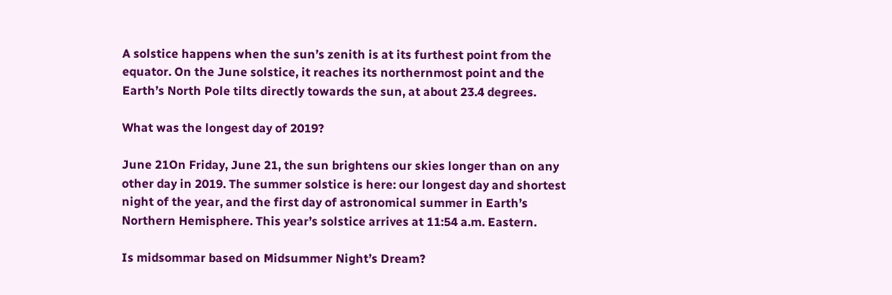A solstice happens when the sun’s zenith is at its furthest point from the equator. On the June solstice, it reaches its northernmost point and the Earth’s North Pole tilts directly towards the sun, at about 23.4 degrees.

What was the longest day of 2019?

June 21On Friday, June 21, the sun brightens our skies longer than on any other day in 2019. The summer solstice is here: our longest day and shortest night of the year, and the first day of astronomical summer in Earth’s Northern Hemisphere. This year’s solstice arrives at 11:54 a.m. Eastern.

Is midsommar based on Midsummer Night’s Dream?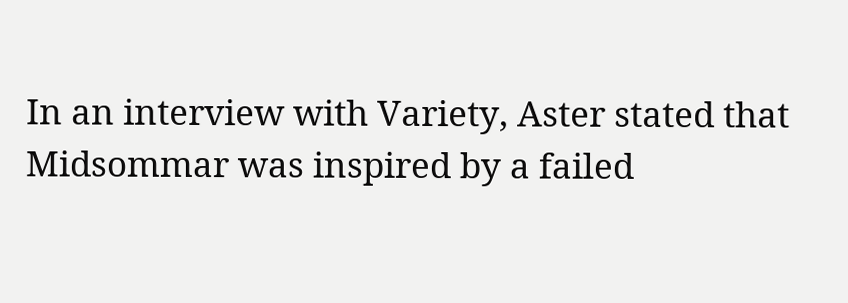In an interview with Variety, Aster stated that Midsommar was inspired by a failed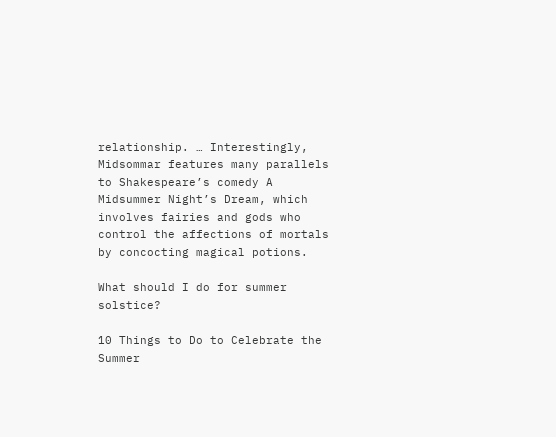relationship. … Interestingly, Midsommar features many parallels to Shakespeare’s comedy A Midsummer Night’s Dream, which involves fairies and gods who control the affections of mortals by concocting magical potions.

What should I do for summer solstice?

10 Things to Do to Celebrate the Summer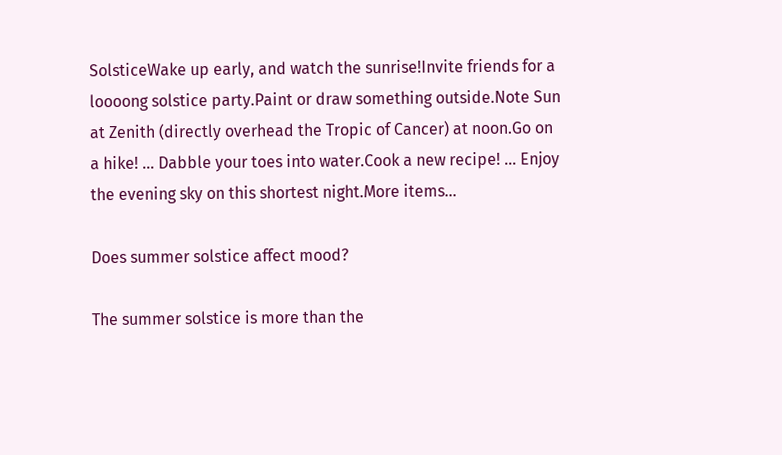SolsticeWake up early, and watch the sunrise!Invite friends for a loooong solstice party.Paint or draw something outside.Note Sun at Zenith (directly overhead the Tropic of Cancer) at noon.Go on a hike! … Dabble your toes into water.Cook a new recipe! … Enjoy the evening sky on this shortest night.More items…

Does summer solstice affect mood?

The summer solstice is more than the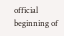official beginning of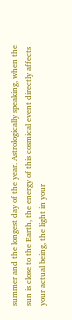summer and the longest day of the year. Astrologically speaking, when the sun is close to the Earth, the energy of this cosmical event directly affects your actual being, the light in your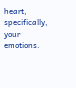heart, specifically, your emotions.